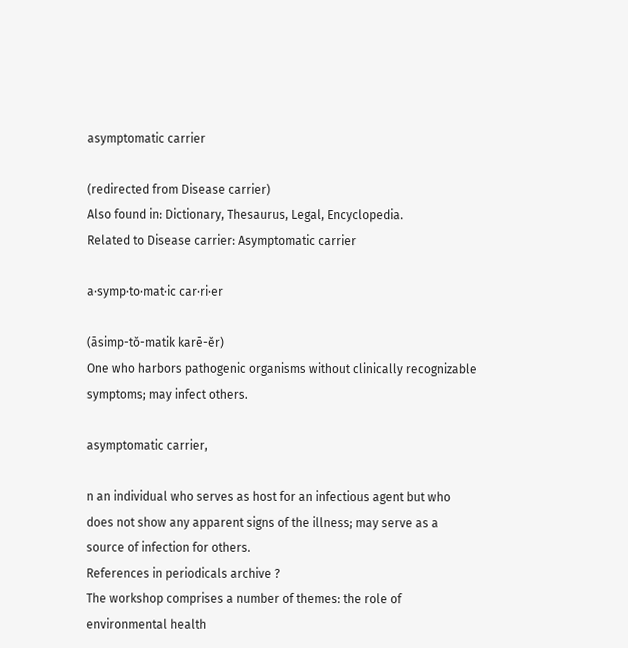asymptomatic carrier

(redirected from Disease carrier)
Also found in: Dictionary, Thesaurus, Legal, Encyclopedia.
Related to Disease carrier: Asymptomatic carrier

a·symp·to·mat·ic car·ri·er

(āsimp-tŏ-matik karē-ĕr)
One who harbors pathogenic organisms without clinically recognizable symptoms; may infect others.

asymptomatic carrier,

n an individual who serves as host for an infectious agent but who does not show any apparent signs of the illness; may serve as a source of infection for others.
References in periodicals archive ?
The workshop comprises a number of themes: the role of environmental health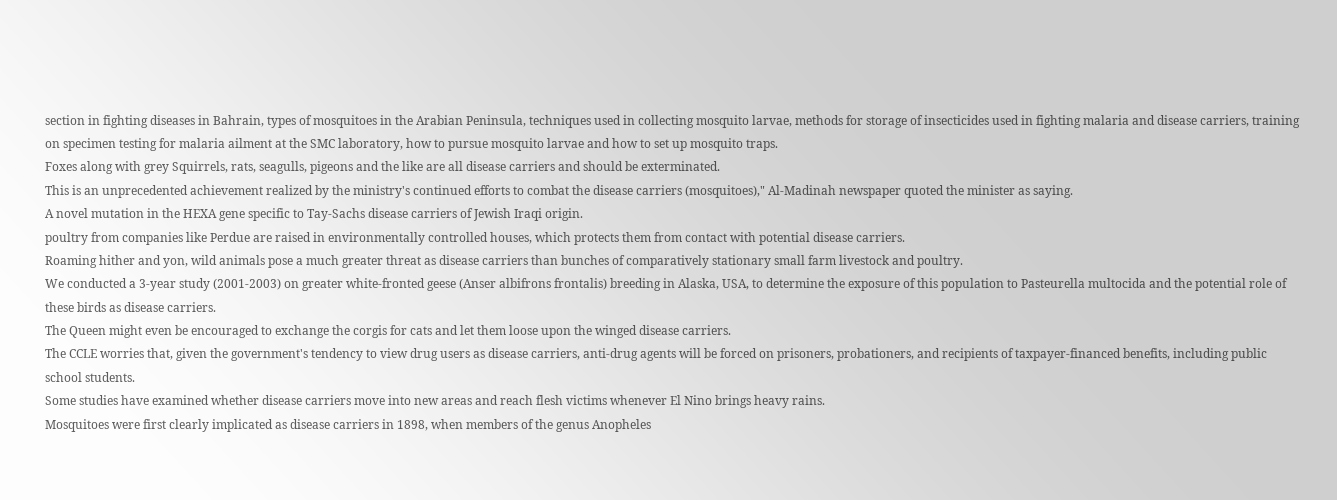section in fighting diseases in Bahrain, types of mosquitoes in the Arabian Peninsula, techniques used in collecting mosquito larvae, methods for storage of insecticides used in fighting malaria and disease carriers, training on specimen testing for malaria ailment at the SMC laboratory, how to pursue mosquito larvae and how to set up mosquito traps.
Foxes along with grey Squirrels, rats, seagulls, pigeons and the like are all disease carriers and should be exterminated.
This is an unprecedented achievement realized by the ministry's continued efforts to combat the disease carriers (mosquitoes)," Al-Madinah newspaper quoted the minister as saying.
A novel mutation in the HEXA gene specific to Tay-Sachs disease carriers of Jewish Iraqi origin.
poultry from companies like Perdue are raised in environmentally controlled houses, which protects them from contact with potential disease carriers.
Roaming hither and yon, wild animals pose a much greater threat as disease carriers than bunches of comparatively stationary small farm livestock and poultry.
We conducted a 3-year study (2001-2003) on greater white-fronted geese (Anser albifrons frontalis) breeding in Alaska, USA, to determine the exposure of this population to Pasteurella multocida and the potential role of these birds as disease carriers.
The Queen might even be encouraged to exchange the corgis for cats and let them loose upon the winged disease carriers.
The CCLE worries that, given the government's tendency to view drug users as disease carriers, anti-drug agents will be forced on prisoners, probationers, and recipients of taxpayer-financed benefits, including public school students.
Some studies have examined whether disease carriers move into new areas and reach flesh victims whenever El Nino brings heavy rains.
Mosquitoes were first clearly implicated as disease carriers in 1898, when members of the genus Anopheles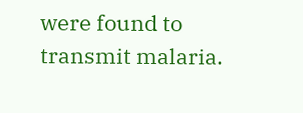were found to transmit malaria.